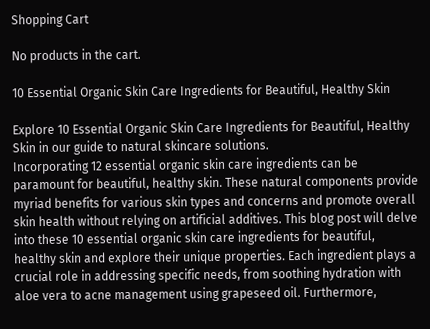Shopping Cart

No products in the cart.

10 Essential Organic Skin Care Ingredients for Beautiful, Healthy Skin

Explore 10 Essential Organic Skin Care Ingredients for Beautiful, Healthy Skin in our guide to natural skincare solutions.
Incorporating 12 essential organic skin care ingredients can be paramount for beautiful, healthy skin. These natural components provide myriad benefits for various skin types and concerns and promote overall skin health without relying on artificial additives. This blog post will delve into these 10 essential organic skin care ingredients for beautiful, healthy skin and explore their unique properties. Each ingredient plays a crucial role in addressing specific needs, from soothing hydration with aloe vera to acne management using grapeseed oil. Furthermore,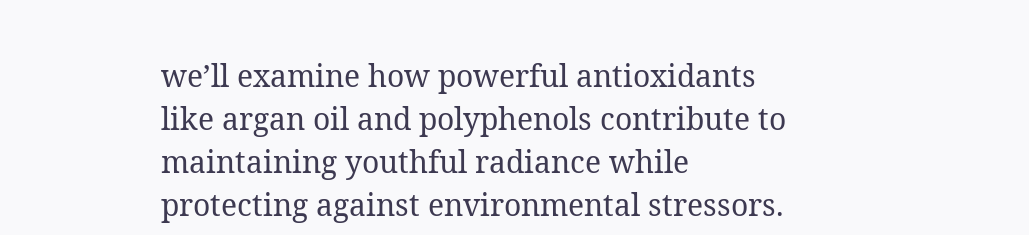we’ll examine how powerful antioxidants like argan oil and polyphenols contribute to maintaining youthful radiance while protecting against environmental stressors.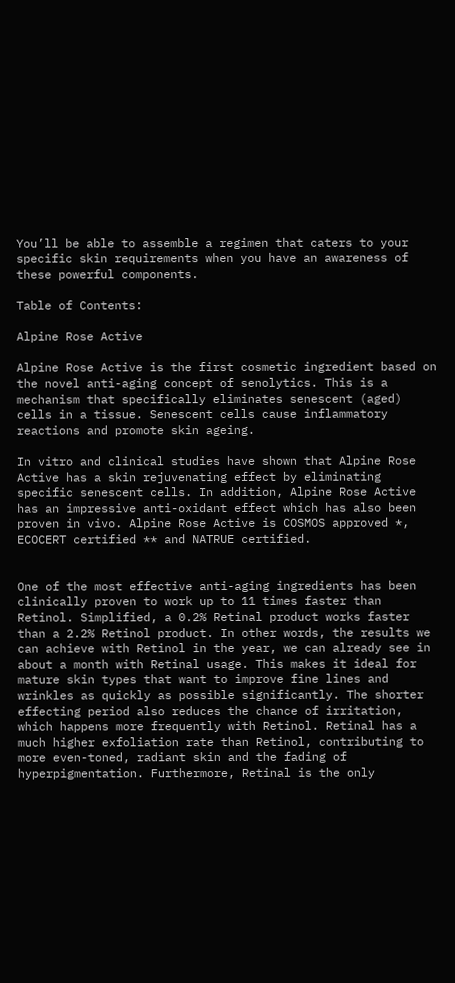You’ll be able to assemble a regimen that caters to your specific skin requirements when you have an awareness of these powerful components.

Table of Contents:

Alpine Rose Active

Alpine Rose Active is the first cosmetic ingredient based on the novel anti-aging concept of senolytics. This is a mechanism that specifically eliminates senescent (aged) cells in a tissue. Senescent cells cause inflammatory reactions and promote skin ageing.

In vitro and clinical studies have shown that Alpine Rose Active has a skin rejuvenating effect by eliminating specific senescent cells. In addition, Alpine Rose Active has an impressive anti-oxidant effect which has also been proven in vivo. Alpine Rose Active is COSMOS approved *, ECOCERT certified ** and NATRUE certified.


One of the most effective anti-aging ingredients has been clinically proven to work up to 11 times faster than Retinol. Simplified, a 0.2% Retinal product works faster than a 2.2% Retinol product. In other words, the results we can achieve with Retinol in the year, we can already see in about a month with Retinal usage. This makes it ideal for mature skin types that want to improve fine lines and wrinkles as quickly as possible significantly. The shorter effecting period also reduces the chance of irritation, which happens more frequently with Retinol. Retinal has a much higher exfoliation rate than Retinol, contributing to more even-toned, radiant skin and the fading of hyperpigmentation. Furthermore, Retinal is the only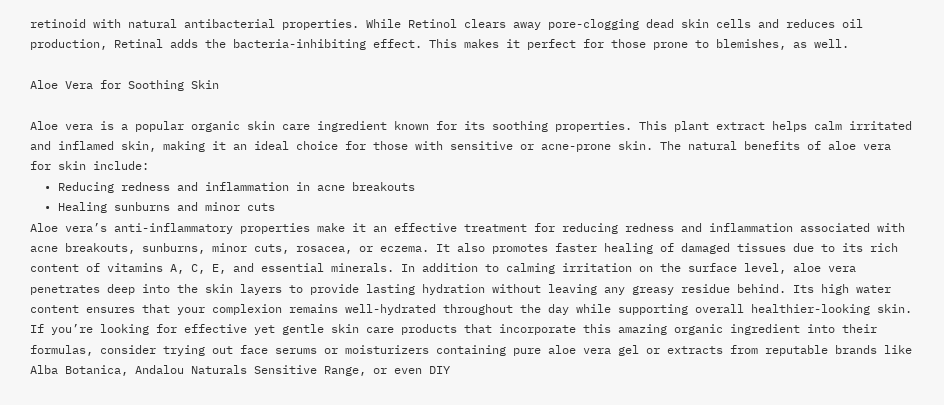retinoid with natural antibacterial properties. While Retinol clears away pore-clogging dead skin cells and reduces oil production, Retinal adds the bacteria-inhibiting effect. This makes it perfect for those prone to blemishes, as well.

Aloe Vera for Soothing Skin

Aloe vera is a popular organic skin care ingredient known for its soothing properties. This plant extract helps calm irritated and inflamed skin, making it an ideal choice for those with sensitive or acne-prone skin. The natural benefits of aloe vera for skin include:
  • Reducing redness and inflammation in acne breakouts
  • Healing sunburns and minor cuts
Aloe vera’s anti-inflammatory properties make it an effective treatment for reducing redness and inflammation associated with acne breakouts, sunburns, minor cuts, rosacea, or eczema. It also promotes faster healing of damaged tissues due to its rich content of vitamins A, C, E, and essential minerals. In addition to calming irritation on the surface level, aloe vera penetrates deep into the skin layers to provide lasting hydration without leaving any greasy residue behind. Its high water content ensures that your complexion remains well-hydrated throughout the day while supporting overall healthier-looking skin. If you’re looking for effective yet gentle skin care products that incorporate this amazing organic ingredient into their formulas, consider trying out face serums or moisturizers containing pure aloe vera gel or extracts from reputable brands like Alba Botanica, Andalou Naturals Sensitive Range, or even DIY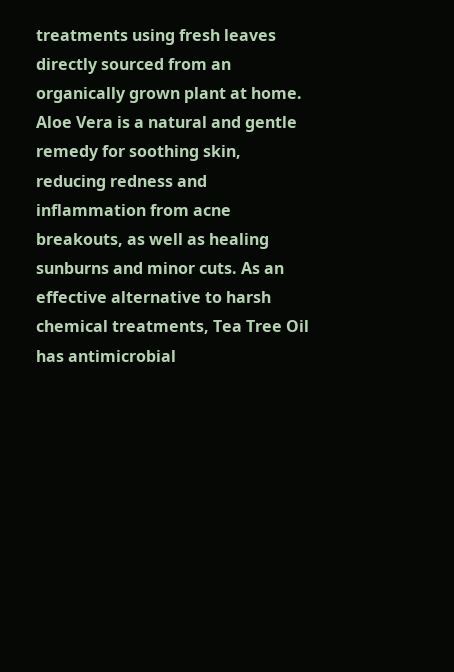treatments using fresh leaves directly sourced from an organically grown plant at home. Aloe Vera is a natural and gentle remedy for soothing skin, reducing redness and inflammation from acne breakouts, as well as healing sunburns and minor cuts. As an effective alternative to harsh chemical treatments, Tea Tree Oil has antimicrobial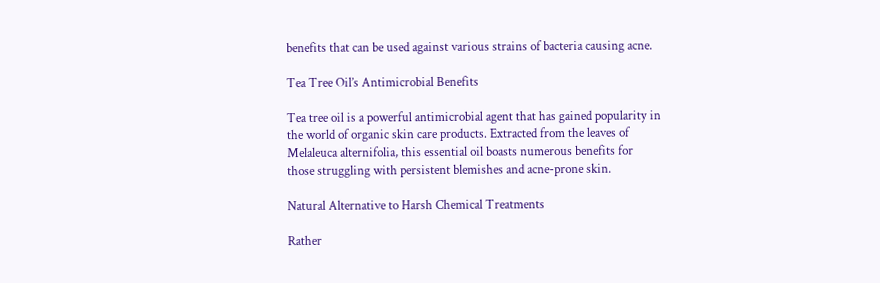benefits that can be used against various strains of bacteria causing acne.

Tea Tree Oil’s Antimicrobial Benefits

Tea tree oil is a powerful antimicrobial agent that has gained popularity in the world of organic skin care products. Extracted from the leaves of Melaleuca alternifolia, this essential oil boasts numerous benefits for those struggling with persistent blemishes and acne-prone skin.

Natural Alternative to Harsh Chemical Treatments

Rather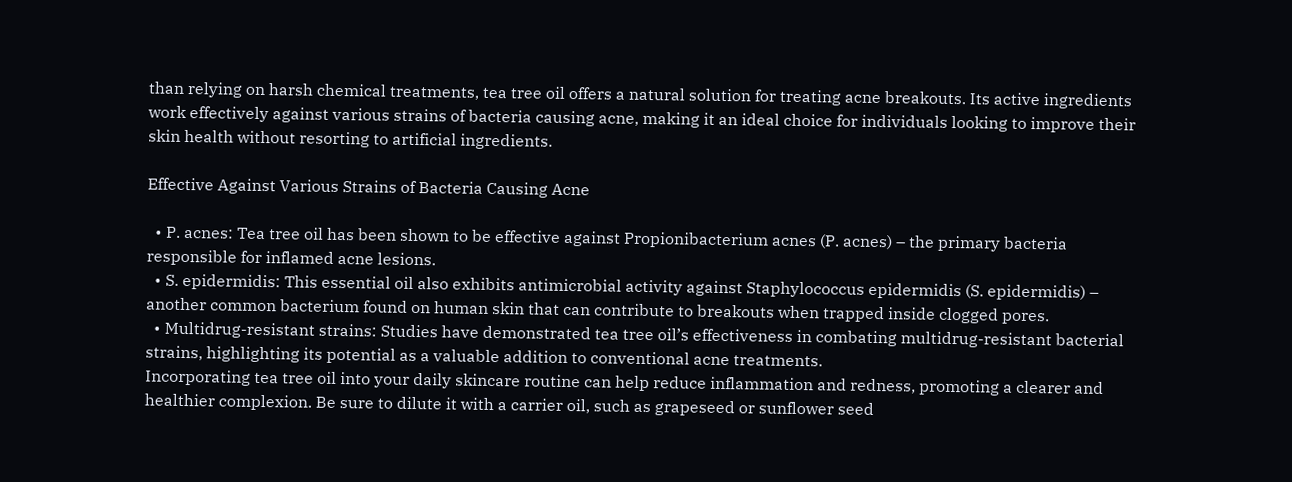than relying on harsh chemical treatments, tea tree oil offers a natural solution for treating acne breakouts. Its active ingredients work effectively against various strains of bacteria causing acne, making it an ideal choice for individuals looking to improve their skin health without resorting to artificial ingredients.

Effective Against Various Strains of Bacteria Causing Acne

  • P. acnes: Tea tree oil has been shown to be effective against Propionibacterium acnes (P. acnes) – the primary bacteria responsible for inflamed acne lesions.
  • S. epidermidis: This essential oil also exhibits antimicrobial activity against Staphylococcus epidermidis (S. epidermidis) – another common bacterium found on human skin that can contribute to breakouts when trapped inside clogged pores.
  • Multidrug-resistant strains: Studies have demonstrated tea tree oil’s effectiveness in combating multidrug-resistant bacterial strains, highlighting its potential as a valuable addition to conventional acne treatments.
Incorporating tea tree oil into your daily skincare routine can help reduce inflammation and redness, promoting a clearer and healthier complexion. Be sure to dilute it with a carrier oil, such as grapeseed or sunflower seed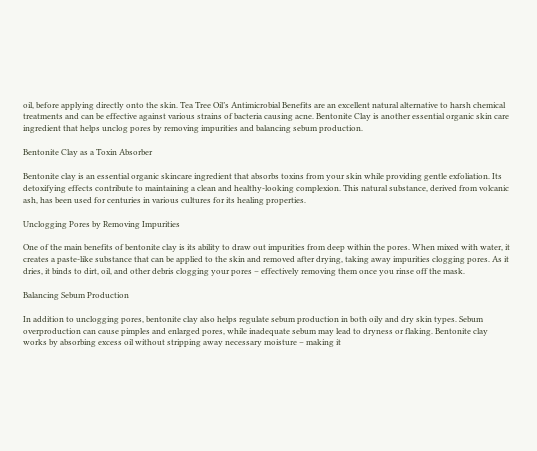oil, before applying directly onto the skin. Tea Tree Oil’s Antimicrobial Benefits are an excellent natural alternative to harsh chemical treatments and can be effective against various strains of bacteria causing acne. Bentonite Clay is another essential organic skin care ingredient that helps unclog pores by removing impurities and balancing sebum production.

Bentonite Clay as a Toxin Absorber

Bentonite clay is an essential organic skincare ingredient that absorbs toxins from your skin while providing gentle exfoliation. Its detoxifying effects contribute to maintaining a clean and healthy-looking complexion. This natural substance, derived from volcanic ash, has been used for centuries in various cultures for its healing properties.

Unclogging Pores by Removing Impurities

One of the main benefits of bentonite clay is its ability to draw out impurities from deep within the pores. When mixed with water, it creates a paste-like substance that can be applied to the skin and removed after drying, taking away impurities clogging pores. As it dries, it binds to dirt, oil, and other debris clogging your pores – effectively removing them once you rinse off the mask.

Balancing Sebum Production

In addition to unclogging pores, bentonite clay also helps regulate sebum production in both oily and dry skin types. Sebum overproduction can cause pimples and enlarged pores, while inadequate sebum may lead to dryness or flaking. Bentonite clay works by absorbing excess oil without stripping away necessary moisture – making it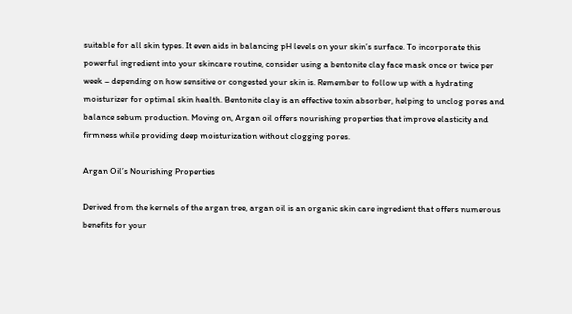suitable for all skin types. It even aids in balancing pH levels on your skin’s surface. To incorporate this powerful ingredient into your skincare routine, consider using a bentonite clay face mask once or twice per week – depending on how sensitive or congested your skin is. Remember to follow up with a hydrating moisturizer for optimal skin health. Bentonite clay is an effective toxin absorber, helping to unclog pores and balance sebum production. Moving on, Argan oil offers nourishing properties that improve elasticity and firmness while providing deep moisturization without clogging pores.

Argan Oil’s Nourishing Properties

Derived from the kernels of the argan tree, argan oil is an organic skin care ingredient that offers numerous benefits for your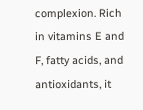complexion. Rich in vitamins E and F, fatty acids, and antioxidants, it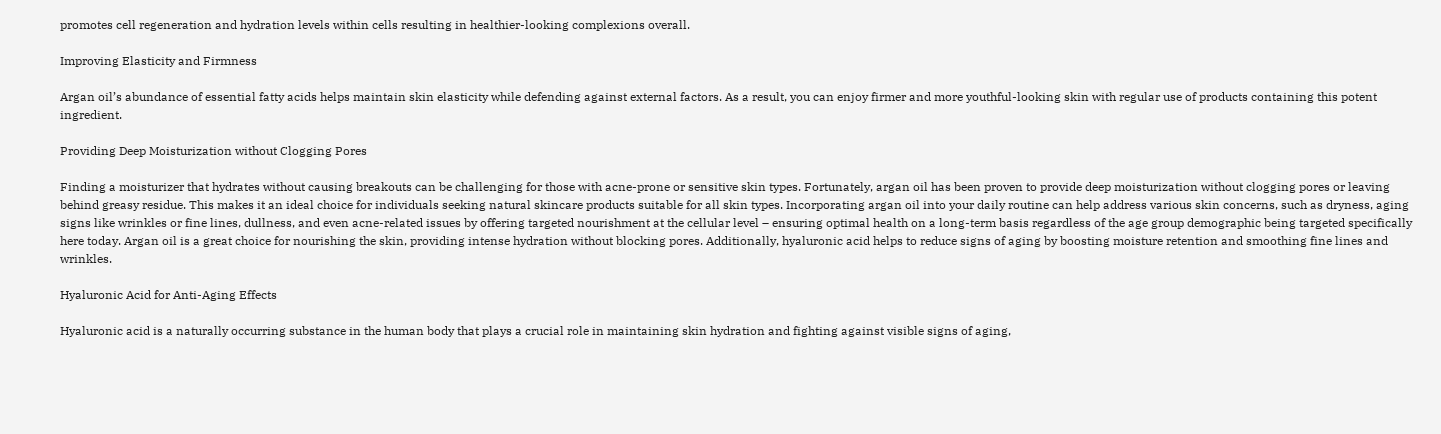promotes cell regeneration and hydration levels within cells resulting in healthier-looking complexions overall.

Improving Elasticity and Firmness

Argan oil’s abundance of essential fatty acids helps maintain skin elasticity while defending against external factors. As a result, you can enjoy firmer and more youthful-looking skin with regular use of products containing this potent ingredient.

Providing Deep Moisturization without Clogging Pores

Finding a moisturizer that hydrates without causing breakouts can be challenging for those with acne-prone or sensitive skin types. Fortunately, argan oil has been proven to provide deep moisturization without clogging pores or leaving behind greasy residue. This makes it an ideal choice for individuals seeking natural skincare products suitable for all skin types. Incorporating argan oil into your daily routine can help address various skin concerns, such as dryness, aging signs like wrinkles or fine lines, dullness, and even acne-related issues by offering targeted nourishment at the cellular level – ensuring optimal health on a long-term basis regardless of the age group demographic being targeted specifically here today. Argan oil is a great choice for nourishing the skin, providing intense hydration without blocking pores. Additionally, hyaluronic acid helps to reduce signs of aging by boosting moisture retention and smoothing fine lines and wrinkles.

Hyaluronic Acid for Anti-Aging Effects

Hyaluronic acid is a naturally occurring substance in the human body that plays a crucial role in maintaining skin hydration and fighting against visible signs of aging,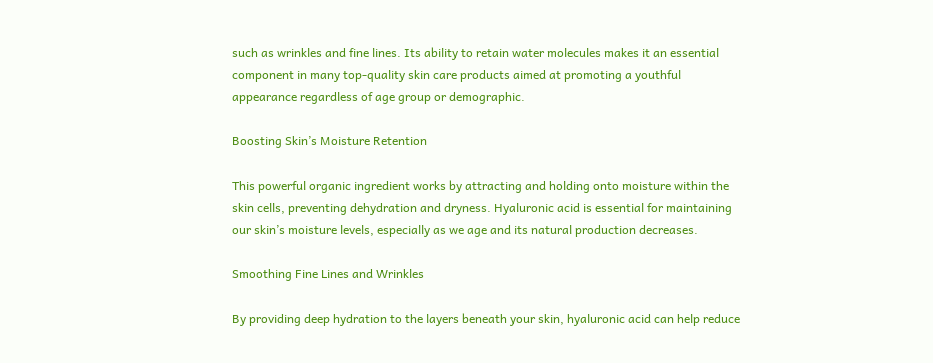such as wrinkles and fine lines. Its ability to retain water molecules makes it an essential component in many top-quality skin care products aimed at promoting a youthful appearance regardless of age group or demographic.

Boosting Skin’s Moisture Retention

This powerful organic ingredient works by attracting and holding onto moisture within the skin cells, preventing dehydration and dryness. Hyaluronic acid is essential for maintaining our skin’s moisture levels, especially as we age and its natural production decreases.

Smoothing Fine Lines and Wrinkles

By providing deep hydration to the layers beneath your skin, hyaluronic acid can help reduce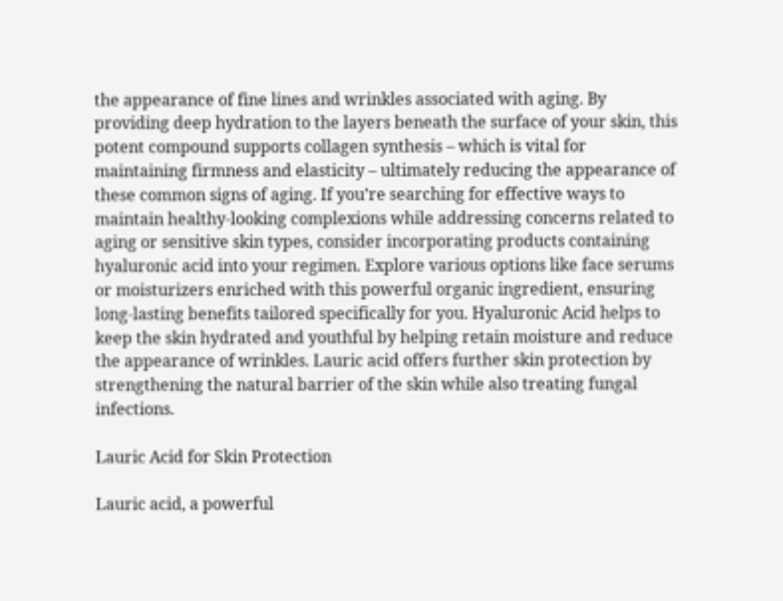the appearance of fine lines and wrinkles associated with aging. By providing deep hydration to the layers beneath the surface of your skin, this potent compound supports collagen synthesis – which is vital for maintaining firmness and elasticity – ultimately reducing the appearance of these common signs of aging. If you’re searching for effective ways to maintain healthy-looking complexions while addressing concerns related to aging or sensitive skin types, consider incorporating products containing hyaluronic acid into your regimen. Explore various options like face serums or moisturizers enriched with this powerful organic ingredient, ensuring long-lasting benefits tailored specifically for you. Hyaluronic Acid helps to keep the skin hydrated and youthful by helping retain moisture and reduce the appearance of wrinkles. Lauric acid offers further skin protection by strengthening the natural barrier of the skin while also treating fungal infections.

Lauric Acid for Skin Protection

Lauric acid, a powerful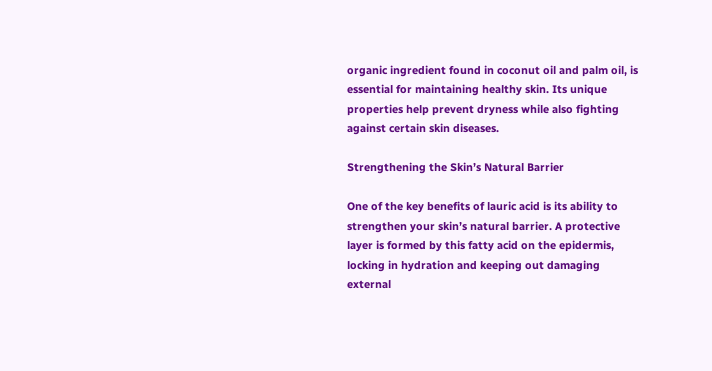organic ingredient found in coconut oil and palm oil, is essential for maintaining healthy skin. Its unique properties help prevent dryness while also fighting against certain skin diseases.

Strengthening the Skin’s Natural Barrier

One of the key benefits of lauric acid is its ability to strengthen your skin’s natural barrier. A protective layer is formed by this fatty acid on the epidermis, locking in hydration and keeping out damaging external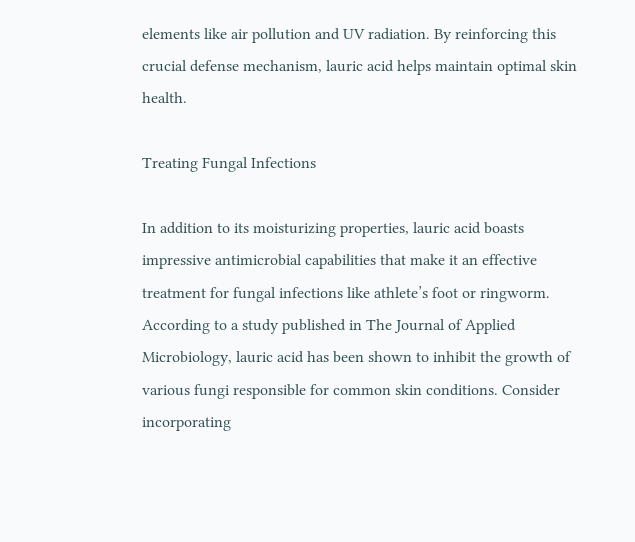elements like air pollution and UV radiation. By reinforcing this crucial defense mechanism, lauric acid helps maintain optimal skin health.

Treating Fungal Infections

In addition to its moisturizing properties, lauric acid boasts impressive antimicrobial capabilities that make it an effective treatment for fungal infections like athlete’s foot or ringworm. According to a study published in The Journal of Applied Microbiology, lauric acid has been shown to inhibit the growth of various fungi responsible for common skin conditions. Consider incorporating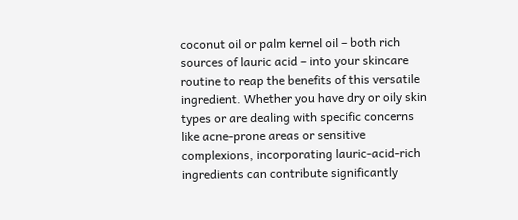coconut oil or palm kernel oil – both rich sources of lauric acid – into your skincare routine to reap the benefits of this versatile ingredient. Whether you have dry or oily skin types or are dealing with specific concerns like acne-prone areas or sensitive complexions, incorporating lauric-acid-rich ingredients can contribute significantly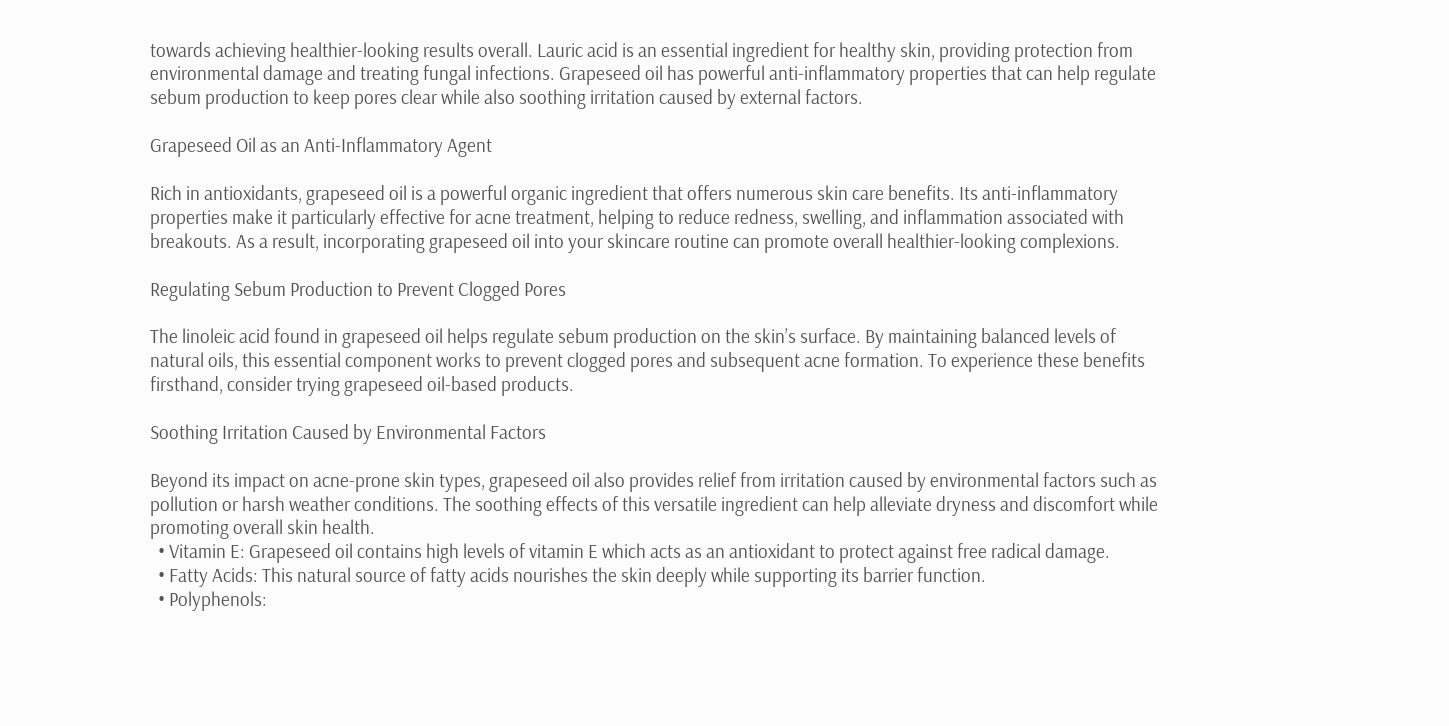towards achieving healthier-looking results overall. Lauric acid is an essential ingredient for healthy skin, providing protection from environmental damage and treating fungal infections. Grapeseed oil has powerful anti-inflammatory properties that can help regulate sebum production to keep pores clear while also soothing irritation caused by external factors.

Grapeseed Oil as an Anti-Inflammatory Agent

Rich in antioxidants, grapeseed oil is a powerful organic ingredient that offers numerous skin care benefits. Its anti-inflammatory properties make it particularly effective for acne treatment, helping to reduce redness, swelling, and inflammation associated with breakouts. As a result, incorporating grapeseed oil into your skincare routine can promote overall healthier-looking complexions.

Regulating Sebum Production to Prevent Clogged Pores

The linoleic acid found in grapeseed oil helps regulate sebum production on the skin’s surface. By maintaining balanced levels of natural oils, this essential component works to prevent clogged pores and subsequent acne formation. To experience these benefits firsthand, consider trying grapeseed oil-based products.

Soothing Irritation Caused by Environmental Factors

Beyond its impact on acne-prone skin types, grapeseed oil also provides relief from irritation caused by environmental factors such as pollution or harsh weather conditions. The soothing effects of this versatile ingredient can help alleviate dryness and discomfort while promoting overall skin health.
  • Vitamin E: Grapeseed oil contains high levels of vitamin E which acts as an antioxidant to protect against free radical damage.
  • Fatty Acids: This natural source of fatty acids nourishes the skin deeply while supporting its barrier function.
  • Polyphenols: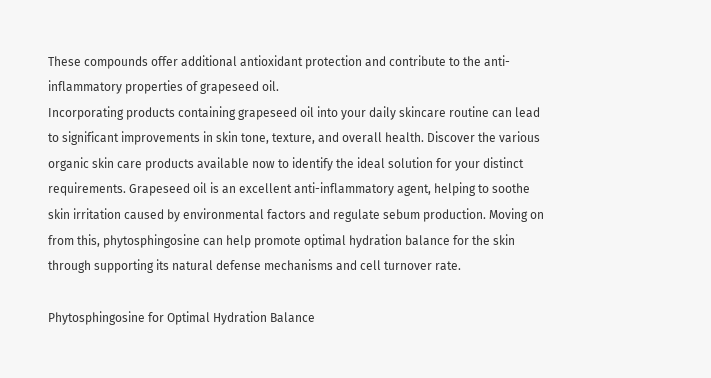These compounds offer additional antioxidant protection and contribute to the anti-inflammatory properties of grapeseed oil.
Incorporating products containing grapeseed oil into your daily skincare routine can lead to significant improvements in skin tone, texture, and overall health. Discover the various organic skin care products available now to identify the ideal solution for your distinct requirements. Grapeseed oil is an excellent anti-inflammatory agent, helping to soothe skin irritation caused by environmental factors and regulate sebum production. Moving on from this, phytosphingosine can help promote optimal hydration balance for the skin through supporting its natural defense mechanisms and cell turnover rate.

Phytosphingosine for Optimal Hydration Balance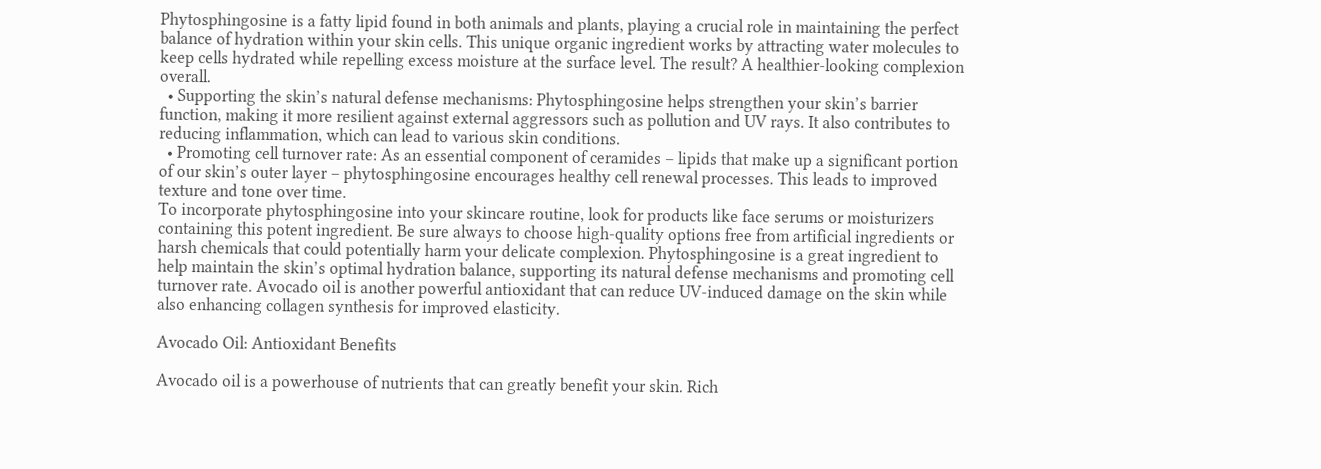Phytosphingosine is a fatty lipid found in both animals and plants, playing a crucial role in maintaining the perfect balance of hydration within your skin cells. This unique organic ingredient works by attracting water molecules to keep cells hydrated while repelling excess moisture at the surface level. The result? A healthier-looking complexion overall.
  • Supporting the skin’s natural defense mechanisms: Phytosphingosine helps strengthen your skin’s barrier function, making it more resilient against external aggressors such as pollution and UV rays. It also contributes to reducing inflammation, which can lead to various skin conditions.
  • Promoting cell turnover rate: As an essential component of ceramides – lipids that make up a significant portion of our skin’s outer layer – phytosphingosine encourages healthy cell renewal processes. This leads to improved texture and tone over time.
To incorporate phytosphingosine into your skincare routine, look for products like face serums or moisturizers containing this potent ingredient. Be sure always to choose high-quality options free from artificial ingredients or harsh chemicals that could potentially harm your delicate complexion. Phytosphingosine is a great ingredient to help maintain the skin’s optimal hydration balance, supporting its natural defense mechanisms and promoting cell turnover rate. Avocado oil is another powerful antioxidant that can reduce UV-induced damage on the skin while also enhancing collagen synthesis for improved elasticity.

Avocado Oil: Antioxidant Benefits

Avocado oil is a powerhouse of nutrients that can greatly benefit your skin. Rich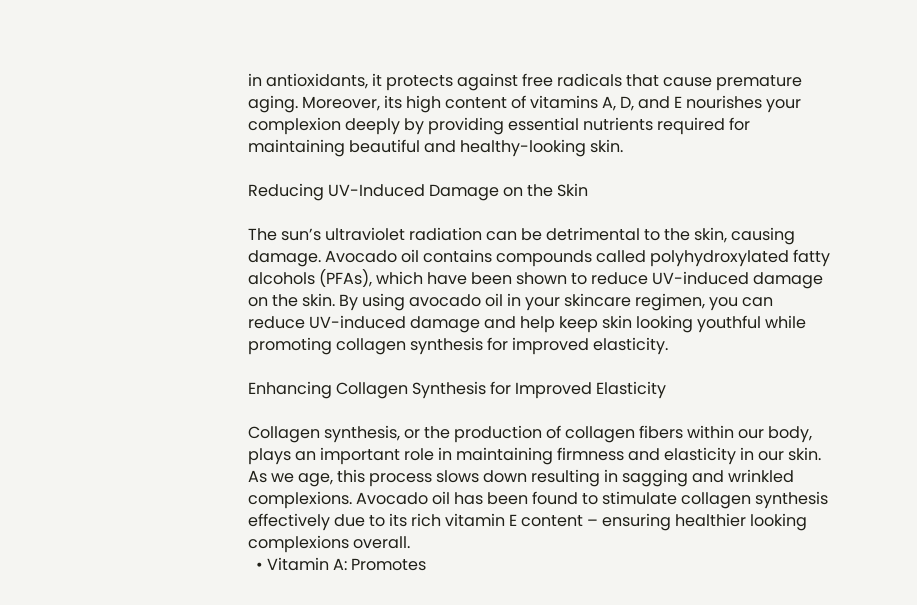in antioxidants, it protects against free radicals that cause premature aging. Moreover, its high content of vitamins A, D, and E nourishes your complexion deeply by providing essential nutrients required for maintaining beautiful and healthy-looking skin.

Reducing UV-Induced Damage on the Skin

The sun’s ultraviolet radiation can be detrimental to the skin, causing damage. Avocado oil contains compounds called polyhydroxylated fatty alcohols (PFAs), which have been shown to reduce UV-induced damage on the skin. By using avocado oil in your skincare regimen, you can reduce UV-induced damage and help keep skin looking youthful while promoting collagen synthesis for improved elasticity.

Enhancing Collagen Synthesis for Improved Elasticity

Collagen synthesis, or the production of collagen fibers within our body, plays an important role in maintaining firmness and elasticity in our skin. As we age, this process slows down resulting in sagging and wrinkled complexions. Avocado oil has been found to stimulate collagen synthesis effectively due to its rich vitamin E content – ensuring healthier looking complexions overall.
  • Vitamin A: Promotes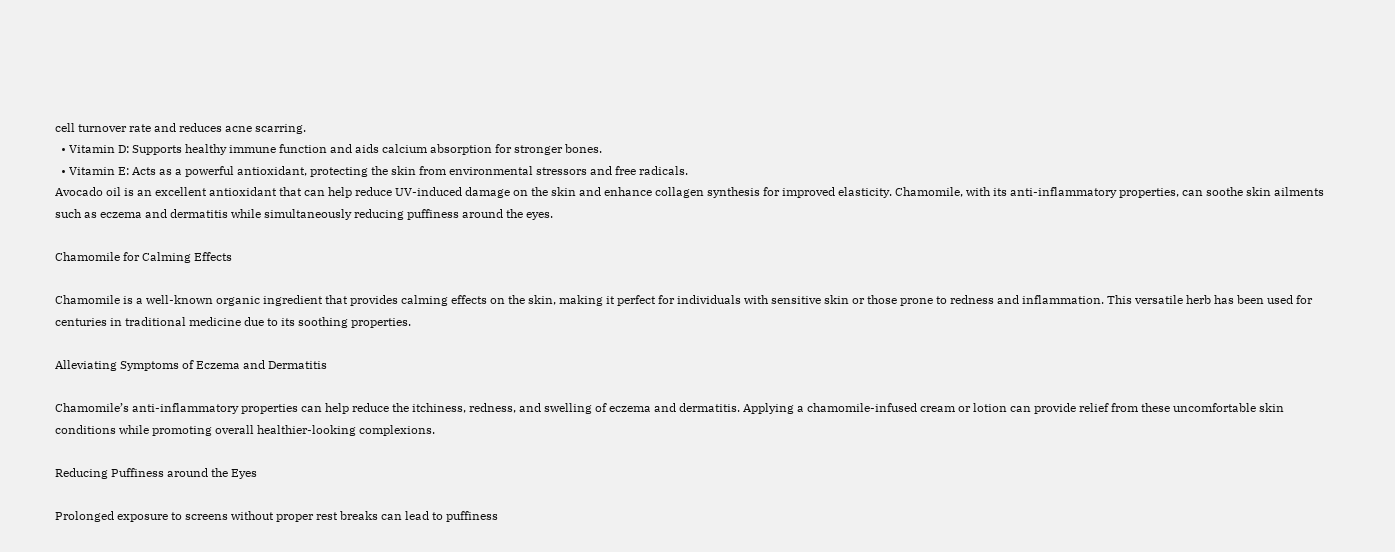cell turnover rate and reduces acne scarring.
  • Vitamin D: Supports healthy immune function and aids calcium absorption for stronger bones.
  • Vitamin E: Acts as a powerful antioxidant, protecting the skin from environmental stressors and free radicals.
Avocado oil is an excellent antioxidant that can help reduce UV-induced damage on the skin and enhance collagen synthesis for improved elasticity. Chamomile, with its anti-inflammatory properties, can soothe skin ailments such as eczema and dermatitis while simultaneously reducing puffiness around the eyes.

Chamomile for Calming Effects

Chamomile is a well-known organic ingredient that provides calming effects on the skin, making it perfect for individuals with sensitive skin or those prone to redness and inflammation. This versatile herb has been used for centuries in traditional medicine due to its soothing properties.

Alleviating Symptoms of Eczema and Dermatitis

Chamomile’s anti-inflammatory properties can help reduce the itchiness, redness, and swelling of eczema and dermatitis. Applying a chamomile-infused cream or lotion can provide relief from these uncomfortable skin conditions while promoting overall healthier-looking complexions.

Reducing Puffiness around the Eyes

Prolonged exposure to screens without proper rest breaks can lead to puffiness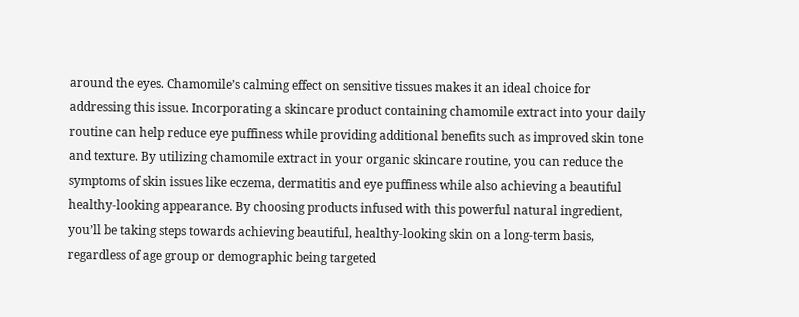around the eyes. Chamomile’s calming effect on sensitive tissues makes it an ideal choice for addressing this issue. Incorporating a skincare product containing chamomile extract into your daily routine can help reduce eye puffiness while providing additional benefits such as improved skin tone and texture. By utilizing chamomile extract in your organic skincare routine, you can reduce the symptoms of skin issues like eczema, dermatitis and eye puffiness while also achieving a beautiful healthy-looking appearance. By choosing products infused with this powerful natural ingredient, you’ll be taking steps towards achieving beautiful, healthy-looking skin on a long-term basis, regardless of age group or demographic being targeted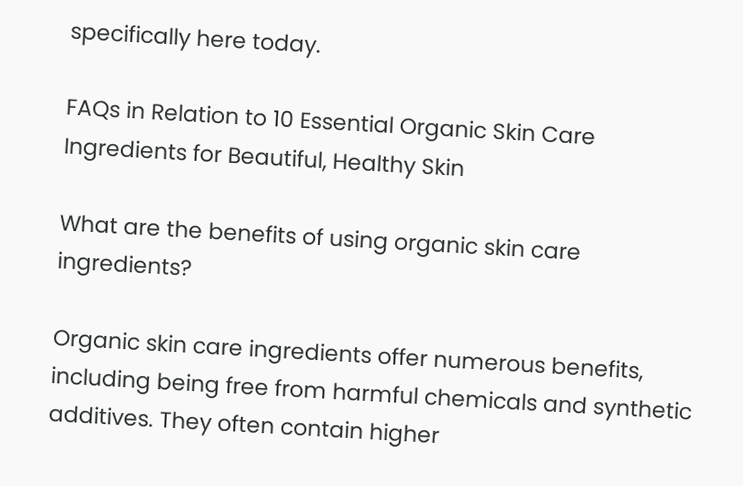specifically here today.

FAQs in Relation to 10 Essential Organic Skin Care Ingredients for Beautiful, Healthy Skin

What are the benefits of using organic skin care ingredients?

Organic skin care ingredients offer numerous benefits, including being free from harmful chemicals and synthetic additives. They often contain higher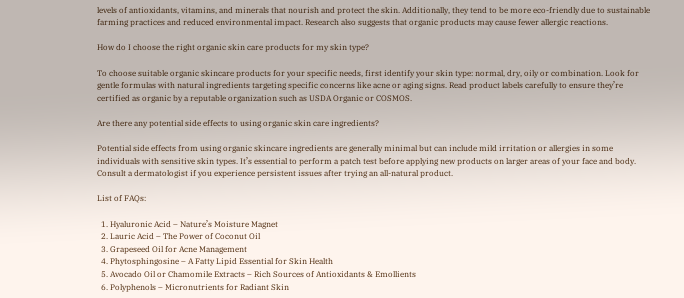levels of antioxidants, vitamins, and minerals that nourish and protect the skin. Additionally, they tend to be more eco-friendly due to sustainable farming practices and reduced environmental impact. Research also suggests that organic products may cause fewer allergic reactions.

How do I choose the right organic skin care products for my skin type?

To choose suitable organic skincare products for your specific needs, first identify your skin type: normal, dry, oily or combination. Look for gentle formulas with natural ingredients targeting specific concerns like acne or aging signs. Read product labels carefully to ensure they’re certified as organic by a reputable organization such as USDA Organic or COSMOS.

Are there any potential side effects to using organic skin care ingredients?

Potential side effects from using organic skincare ingredients are generally minimal but can include mild irritation or allergies in some individuals with sensitive skin types. It’s essential to perform a patch test before applying new products on larger areas of your face and body. Consult a dermatologist if you experience persistent issues after trying an all-natural product.

List of FAQs:

  1. Hyaluronic Acid – Nature’s Moisture Magnet
  2. Lauric Acid – The Power of Coconut Oil
  3. Grapeseed Oil for Acne Management
  4. Phytosphingosine – A Fatty Lipid Essential for Skin Health
  5. Avocado Oil or Chamomile Extracts – Rich Sources of Antioxidants & Emollients
  6. Polyphenols – Micronutrients for Radiant Skin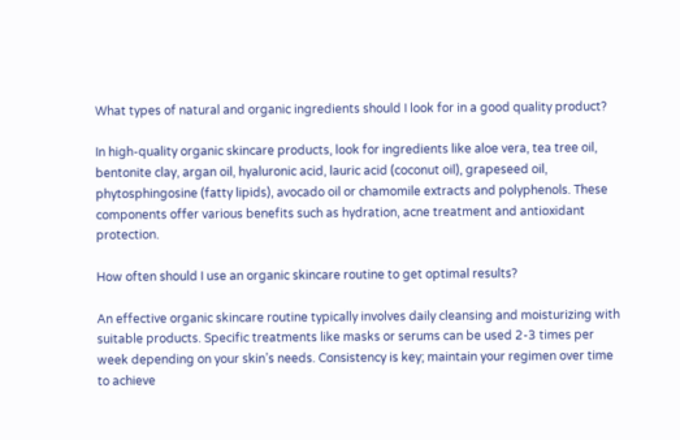What types of natural and organic ingredients should I look for in a good quality product?

In high-quality organic skincare products, look for ingredients like aloe vera, tea tree oil, bentonite clay, argan oil, hyaluronic acid, lauric acid (coconut oil), grapeseed oil, phytosphingosine (fatty lipids), avocado oil or chamomile extracts and polyphenols. These components offer various benefits such as hydration, acne treatment and antioxidant protection.

How often should I use an organic skincare routine to get optimal results?

An effective organic skincare routine typically involves daily cleansing and moisturizing with suitable products. Specific treatments like masks or serums can be used 2-3 times per week depending on your skin’s needs. Consistency is key; maintain your regimen over time to achieve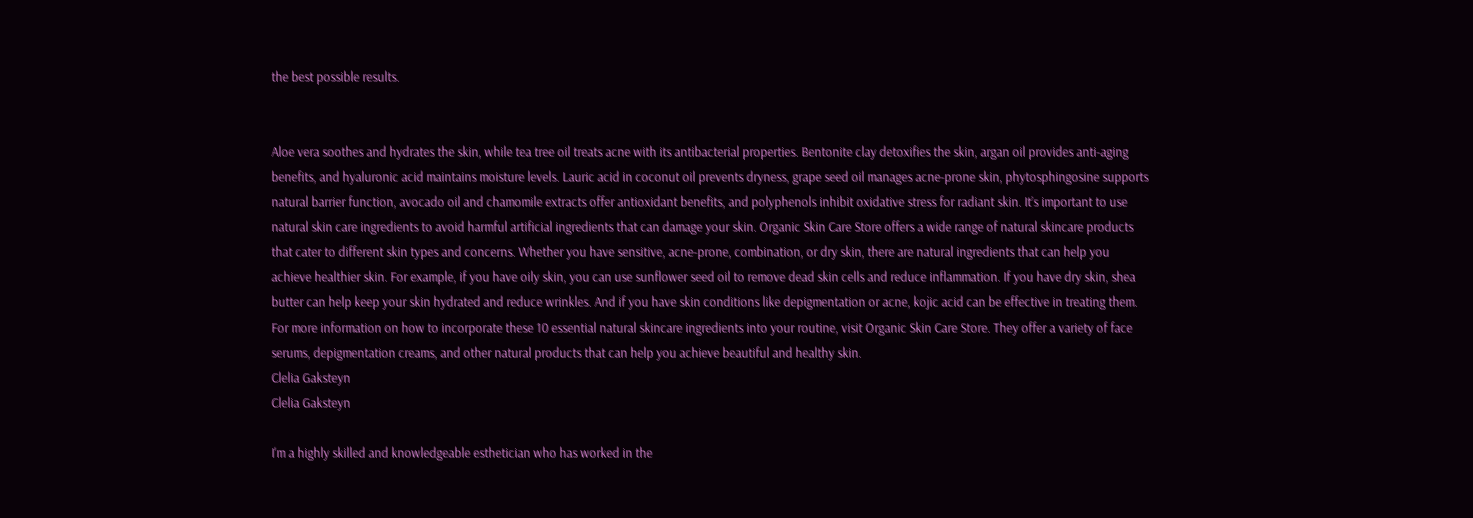the best possible results.


Aloe vera soothes and hydrates the skin, while tea tree oil treats acne with its antibacterial properties. Bentonite clay detoxifies the skin, argan oil provides anti-aging benefits, and hyaluronic acid maintains moisture levels. Lauric acid in coconut oil prevents dryness, grape seed oil manages acne-prone skin, phytosphingosine supports natural barrier function, avocado oil and chamomile extracts offer antioxidant benefits, and polyphenols inhibit oxidative stress for radiant skin. It’s important to use natural skin care ingredients to avoid harmful artificial ingredients that can damage your skin. Organic Skin Care Store offers a wide range of natural skincare products that cater to different skin types and concerns. Whether you have sensitive, acne-prone, combination, or dry skin, there are natural ingredients that can help you achieve healthier skin. For example, if you have oily skin, you can use sunflower seed oil to remove dead skin cells and reduce inflammation. If you have dry skin, shea butter can help keep your skin hydrated and reduce wrinkles. And if you have skin conditions like depigmentation or acne, kojic acid can be effective in treating them. For more information on how to incorporate these 10 essential natural skincare ingredients into your routine, visit Organic Skin Care Store. They offer a variety of face serums, depigmentation creams, and other natural products that can help you achieve beautiful and healthy skin.
Clelia Gaksteyn
Clelia Gaksteyn

I'm a highly skilled and knowledgeable esthetician who has worked in the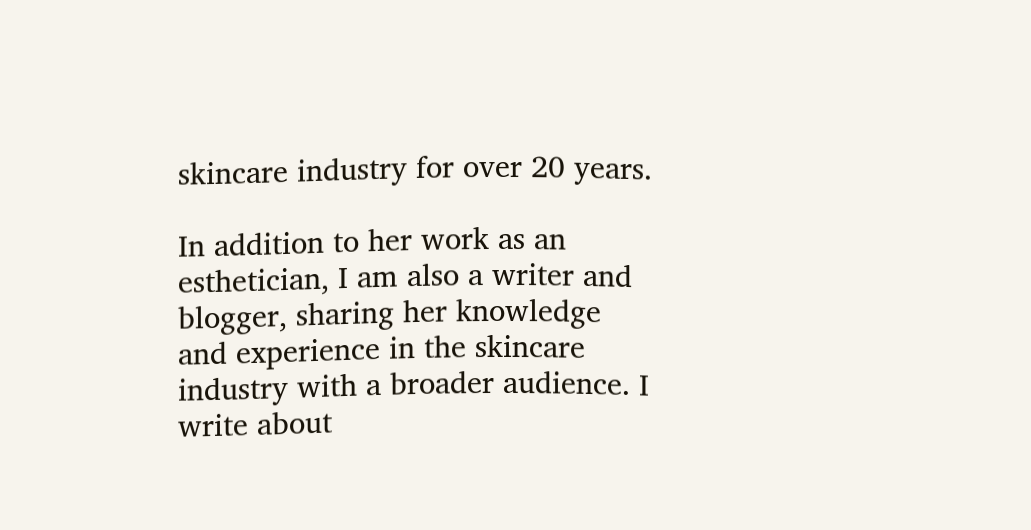skincare industry for over 20 years.

In addition to her work as an esthetician, I am also a writer and blogger, sharing her knowledge and experience in the skincare industry with a broader audience. I write about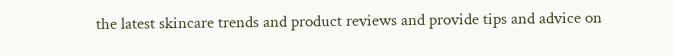the latest skincare trends and product reviews and provide tips and advice on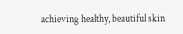achieving healthy, beautiful skin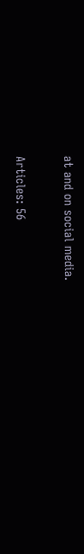at and on social media.

Articles: 56